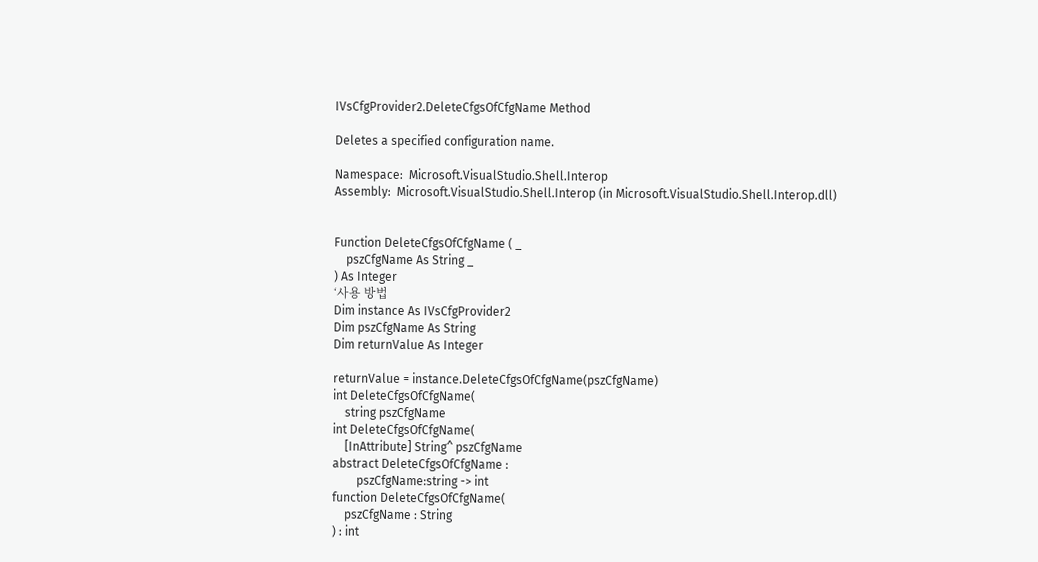IVsCfgProvider2.DeleteCfgsOfCfgName Method

Deletes a specified configuration name.

Namespace:  Microsoft.VisualStudio.Shell.Interop
Assembly:  Microsoft.VisualStudio.Shell.Interop (in Microsoft.VisualStudio.Shell.Interop.dll)


Function DeleteCfgsOfCfgName ( _
    pszCfgName As String _
) As Integer
‘사용 방법
Dim instance As IVsCfgProvider2
Dim pszCfgName As String
Dim returnValue As Integer

returnValue = instance.DeleteCfgsOfCfgName(pszCfgName)
int DeleteCfgsOfCfgName(
    string pszCfgName
int DeleteCfgsOfCfgName(
    [InAttribute] String^ pszCfgName
abstract DeleteCfgsOfCfgName :
        pszCfgName:string -> int
function DeleteCfgsOfCfgName(
    pszCfgName : String
) : int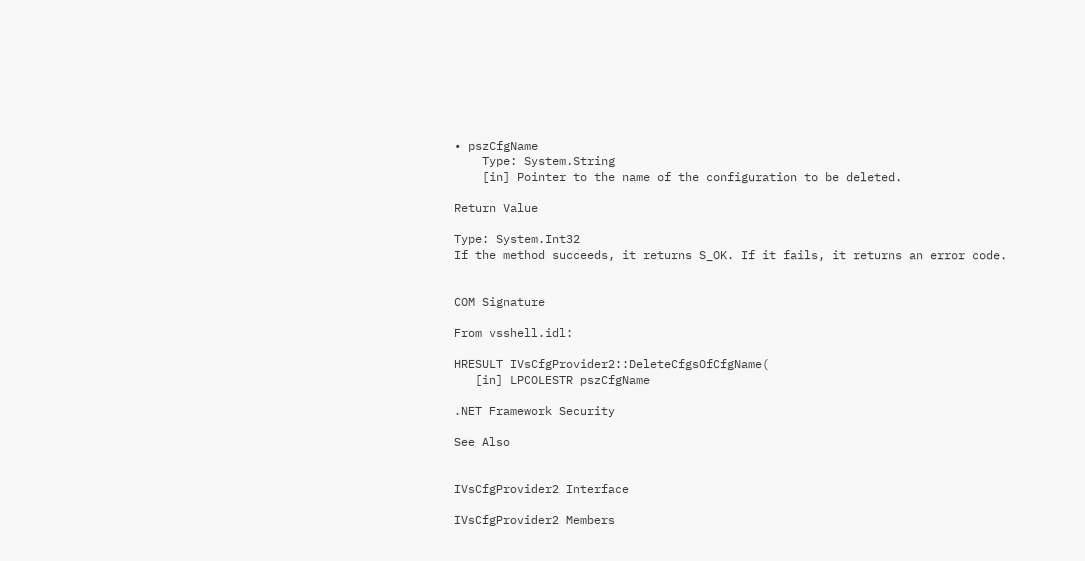• pszCfgName
    Type: System.String
    [in] Pointer to the name of the configuration to be deleted.

Return Value

Type: System.Int32
If the method succeeds, it returns S_OK. If it fails, it returns an error code.


COM Signature

From vsshell.idl:

HRESULT IVsCfgProvider2::DeleteCfgsOfCfgName(
   [in] LPCOLESTR pszCfgName

.NET Framework Security

See Also


IVsCfgProvider2 Interface

IVsCfgProvider2 Members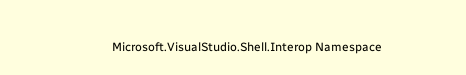Microsoft.VisualStudio.Shell.Interop Namespace